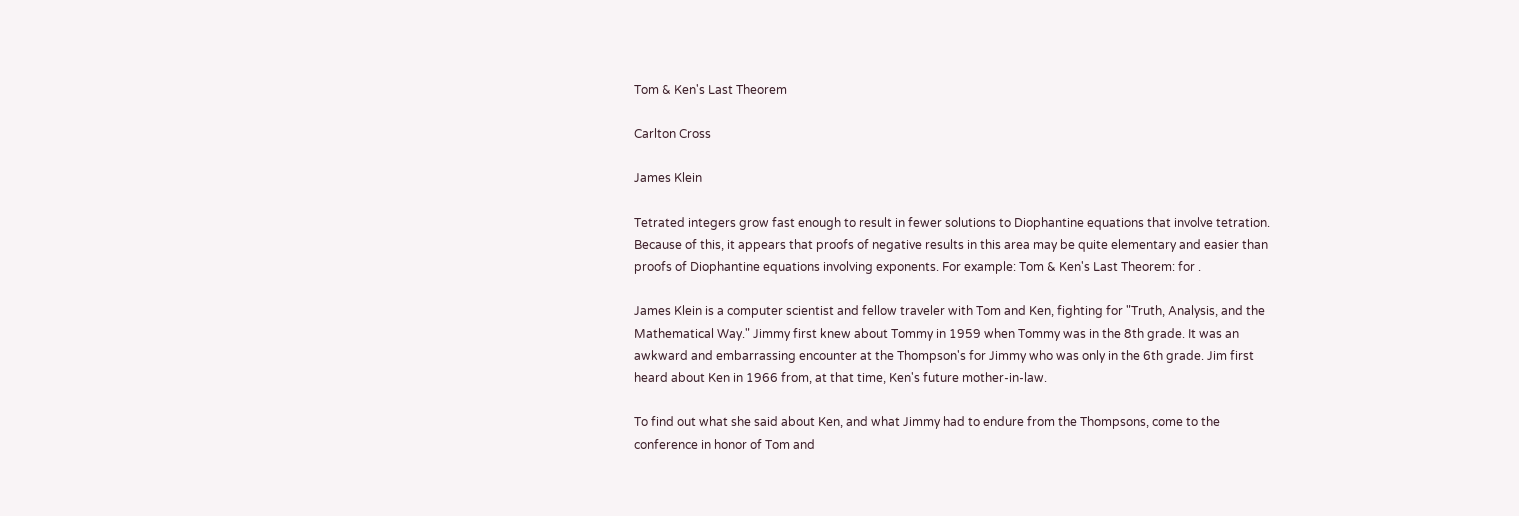Tom & Ken's Last Theorem

Carlton Cross

James Klein

Tetrated integers grow fast enough to result in fewer solutions to Diophantine equations that involve tetration. Because of this, it appears that proofs of negative results in this area may be quite elementary and easier than proofs of Diophantine equations involving exponents. For example: Tom & Ken's Last Theorem: for .

James Klein is a computer scientist and fellow traveler with Tom and Ken, fighting for "Truth, Analysis, and the Mathematical Way." Jimmy first knew about Tommy in 1959 when Tommy was in the 8th grade. It was an awkward and embarrassing encounter at the Thompson's for Jimmy who was only in the 6th grade. Jim first heard about Ken in 1966 from, at that time, Ken's future mother-in-law.

To find out what she said about Ken, and what Jimmy had to endure from the Thompsons, come to the conference in honor of Tom and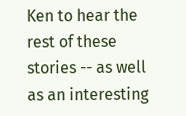Ken to hear the rest of these stories -- as well as an interesting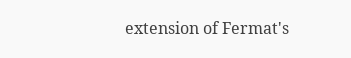extension of Fermat's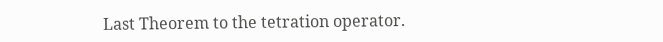Last Theorem to the tetration operator.